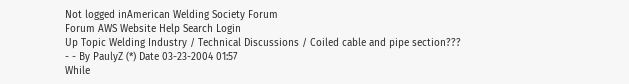Not logged inAmerican Welding Society Forum
Forum AWS Website Help Search Login
Up Topic Welding Industry / Technical Discussions / Coiled cable and pipe section???
- - By PaulyZ (*) Date 03-23-2004 01:57
While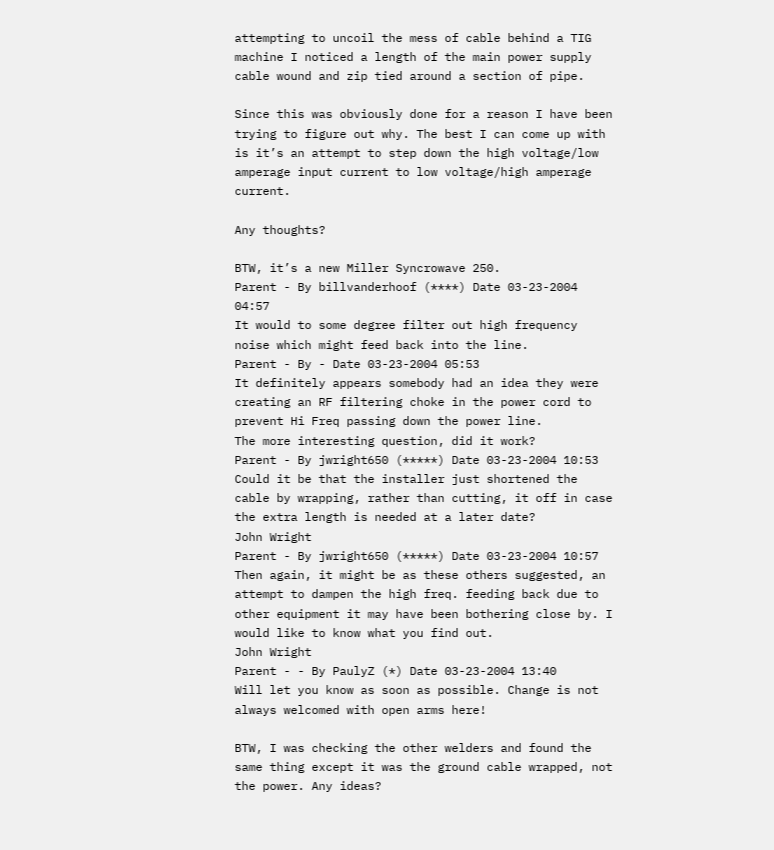attempting to uncoil the mess of cable behind a TIG machine I noticed a length of the main power supply cable wound and zip tied around a section of pipe.

Since this was obviously done for a reason I have been trying to figure out why. The best I can come up with is it’s an attempt to step down the high voltage/low amperage input current to low voltage/high amperage current.

Any thoughts?

BTW, it’s a new Miller Syncrowave 250.
Parent - By billvanderhoof (****) Date 03-23-2004 04:57
It would to some degree filter out high frequency noise which might feed back into the line.
Parent - By - Date 03-23-2004 05:53
It definitely appears somebody had an idea they were creating an RF filtering choke in the power cord to prevent Hi Freq passing down the power line.
The more interesting question, did it work?
Parent - By jwright650 (*****) Date 03-23-2004 10:53
Could it be that the installer just shortened the cable by wrapping, rather than cutting, it off in case the extra length is needed at a later date?
John Wright
Parent - By jwright650 (*****) Date 03-23-2004 10:57
Then again, it might be as these others suggested, an attempt to dampen the high freq. feeding back due to other equipment it may have been bothering close by. I would like to know what you find out.
John Wright
Parent - - By PaulyZ (*) Date 03-23-2004 13:40
Will let you know as soon as possible. Change is not always welcomed with open arms here!

BTW, I was checking the other welders and found the same thing except it was the ground cable wrapped, not the power. Any ideas?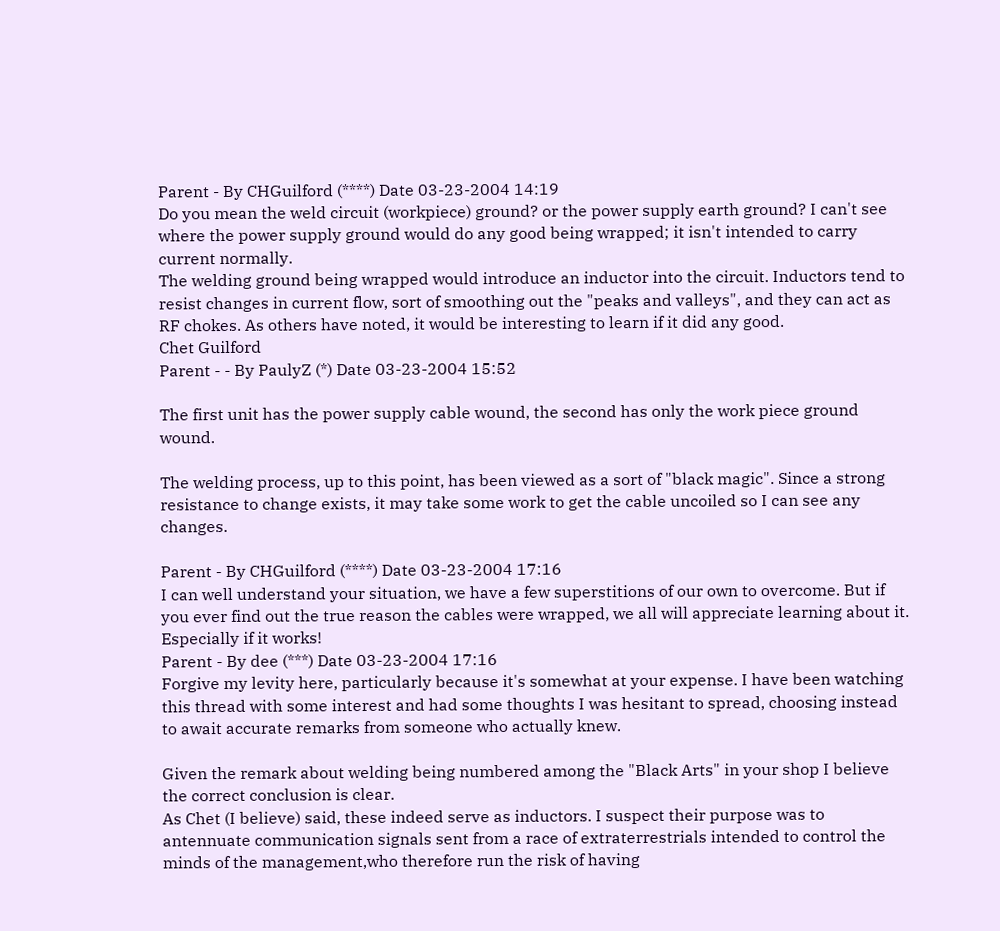Parent - By CHGuilford (****) Date 03-23-2004 14:19
Do you mean the weld circuit (workpiece) ground? or the power supply earth ground? I can't see where the power supply ground would do any good being wrapped; it isn't intended to carry current normally.
The welding ground being wrapped would introduce an inductor into the circuit. Inductors tend to resist changes in current flow, sort of smoothing out the "peaks and valleys", and they can act as RF chokes. As others have noted, it would be interesting to learn if it did any good.
Chet Guilford
Parent - - By PaulyZ (*) Date 03-23-2004 15:52

The first unit has the power supply cable wound, the second has only the work piece ground wound.

The welding process, up to this point, has been viewed as a sort of "black magic". Since a strong resistance to change exists, it may take some work to get the cable uncoiled so I can see any changes.

Parent - By CHGuilford (****) Date 03-23-2004 17:16
I can well understand your situation, we have a few superstitions of our own to overcome. But if you ever find out the true reason the cables were wrapped, we all will appreciate learning about it. Especially if it works!
Parent - By dee (***) Date 03-23-2004 17:16
Forgive my levity here, particularly because it's somewhat at your expense. I have been watching this thread with some interest and had some thoughts I was hesitant to spread, choosing instead to await accurate remarks from someone who actually knew.

Given the remark about welding being numbered among the "Black Arts" in your shop I believe the correct conclusion is clear.
As Chet (I believe) said, these indeed serve as inductors. I suspect their purpose was to antennuate communication signals sent from a race of extraterrestrials intended to control the minds of the management,who therefore run the risk of having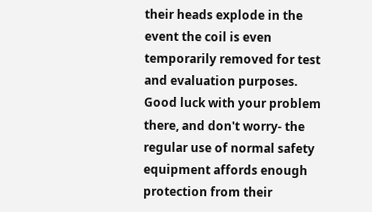their heads explode in the event the coil is even temporarily removed for test and evaluation purposes.
Good luck with your problem there, and don't worry- the regular use of normal safety equipment affords enough protection from their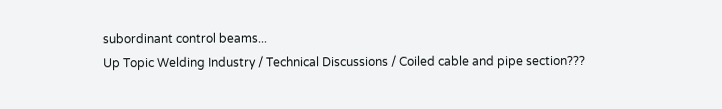subordinant control beams...
Up Topic Welding Industry / Technical Discussions / Coiled cable and pipe section???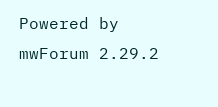Powered by mwForum 2.29.2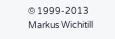© 1999-2013 Markus Wichitill